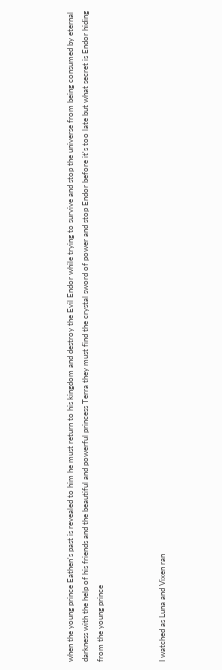when the young prince Eathen's past is revealed to him he must return to his kingdom and destroy the Evil Endor while trying to survive and stop the universe from being consumed by eternal darkness with the help of his friends and the beautiful and powerful princess Terra they must find the crystal sword of power and stop Endor before it's too late but what secret is Endor hiding from the young prince



I watched as Luna and Vixen ran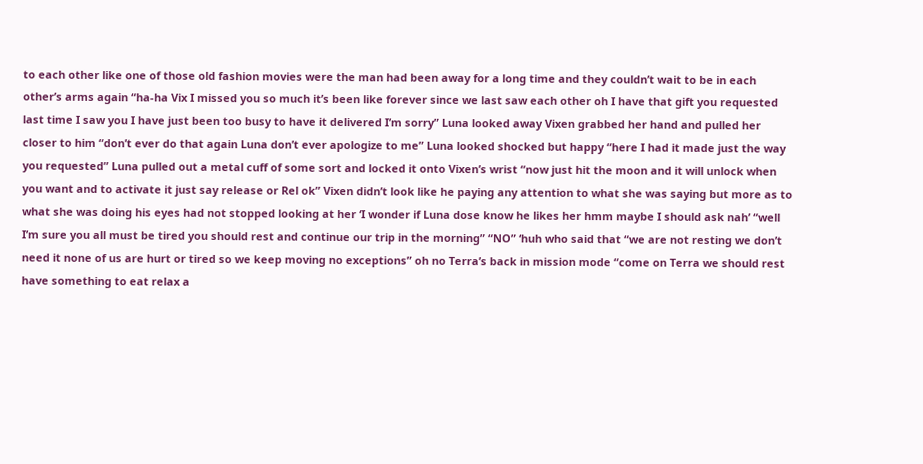to each other like one of those old fashion movies were the man had been away for a long time and they couldn’t wait to be in each other’s arms again “ha-ha Vix I missed you so much it’s been like forever since we last saw each other oh I have that gift you requested last time I saw you I have just been too busy to have it delivered I’m sorry” Luna looked away Vixen grabbed her hand and pulled her closer to him “don’t ever do that again Luna don’t ever apologize to me” Luna looked shocked but happy “here I had it made just the way you requested” Luna pulled out a metal cuff of some sort and locked it onto Vixen’s wrist “now just hit the moon and it will unlock when you want and to activate it just say release or Rel ok” Vixen didn’t look like he paying any attention to what she was saying but more as to what she was doing his eyes had not stopped looking at her ‘I wonder if Luna dose know he likes her hmm maybe I should ask nah’ “well I’m sure you all must be tired you should rest and continue our trip in the morning” “NO” ‘huh who said that “we are not resting we don’t need it none of us are hurt or tired so we keep moving no exceptions” oh no Terra’s back in mission mode “come on Terra we should rest have something to eat relax a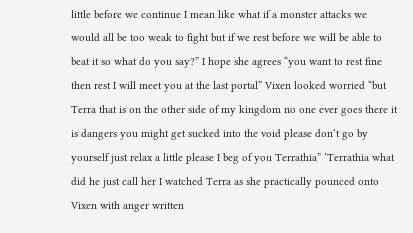little before we continue I mean like what if a monster attacks we would all be too weak to fight but if we rest before we will be able to beat it so what do you say?” I hope she agrees “you want to rest fine then rest I will meet you at the last portal” Vixen looked worried “but Terra that is on the other side of my kingdom no one ever goes there it is dangers you might get sucked into the void please don’t go by yourself just relax a little please I beg of you Terrathia” ‘Terrathia what did he just call her I watched Terra as she practically pounced onto Vixen with anger written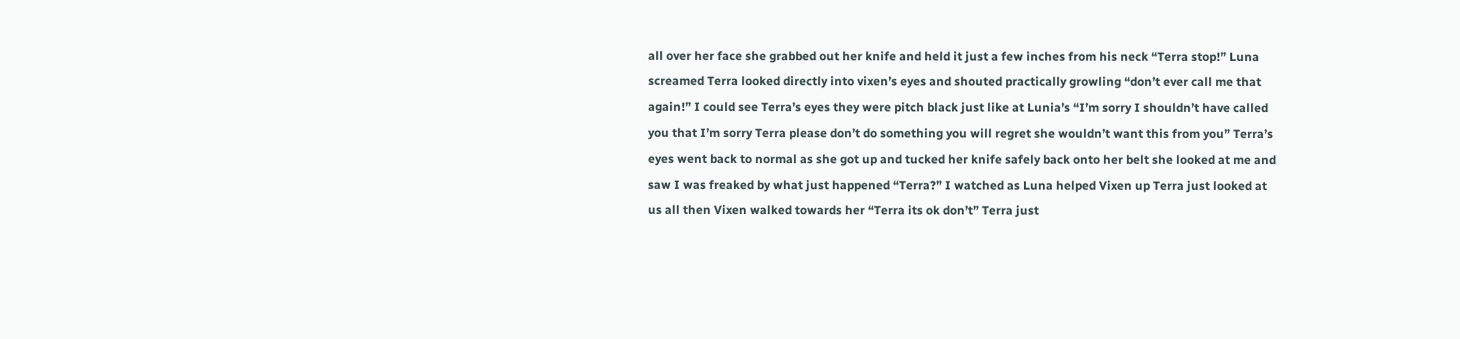all over her face she grabbed out her knife and held it just a few inches from his neck “Terra stop!” Luna screamed Terra looked directly into vixen’s eyes and shouted practically growling “don’t ever call me that again!” I could see Terra’s eyes they were pitch black just like at Lunia’s “I’m sorry I shouldn’t have called you that I’m sorry Terra please don’t do something you will regret she wouldn’t want this from you” Terra’s eyes went back to normal as she got up and tucked her knife safely back onto her belt she looked at me and saw I was freaked by what just happened “Terra?” I watched as Luna helped Vixen up Terra just looked at us all then Vixen walked towards her “Terra its ok don’t” Terra just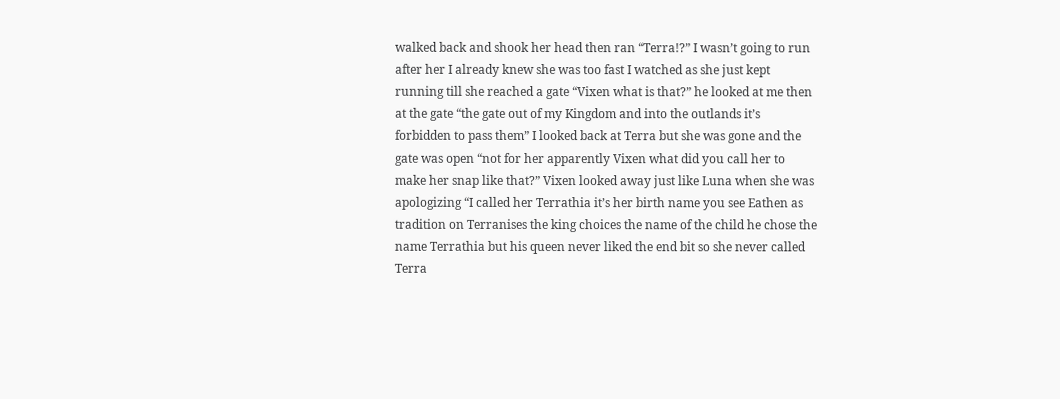walked back and shook her head then ran “Terra!?” I wasn’t going to run after her I already knew she was too fast I watched as she just kept running till she reached a gate “Vixen what is that?” he looked at me then at the gate “the gate out of my Kingdom and into the outlands it’s forbidden to pass them” I looked back at Terra but she was gone and the gate was open “not for her apparently Vixen what did you call her to make her snap like that?” Vixen looked away just like Luna when she was apologizing “I called her Terrathia it’s her birth name you see Eathen as tradition on Terranises the king choices the name of the child he chose the name Terrathia but his queen never liked the end bit so she never called Terra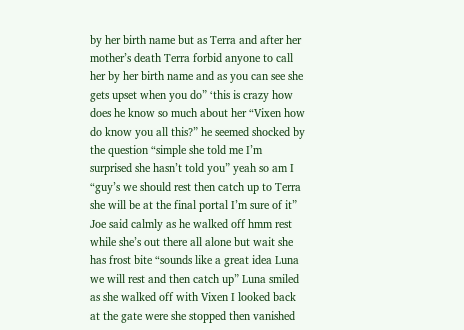by her birth name but as Terra and after her mother’s death Terra forbid anyone to call her by her birth name and as you can see she gets upset when you do” ‘this is crazy how does he know so much about her “Vixen how do know you all this?” he seemed shocked by the question “simple she told me I’m surprised she hasn’t told you” yeah so am I “guy’s we should rest then catch up to Terra she will be at the final portal I’m sure of it” Joe said calmly as he walked off hmm rest while she’s out there all alone but wait she has frost bite “sounds like a great idea Luna we will rest and then catch up” Luna smiled as she walked off with Vixen I looked back at the gate were she stopped then vanished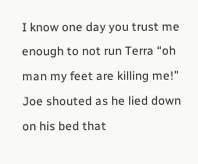I know one day you trust me enough to not run Terra “oh man my feet are killing me!” Joe shouted as he lied down on his bed that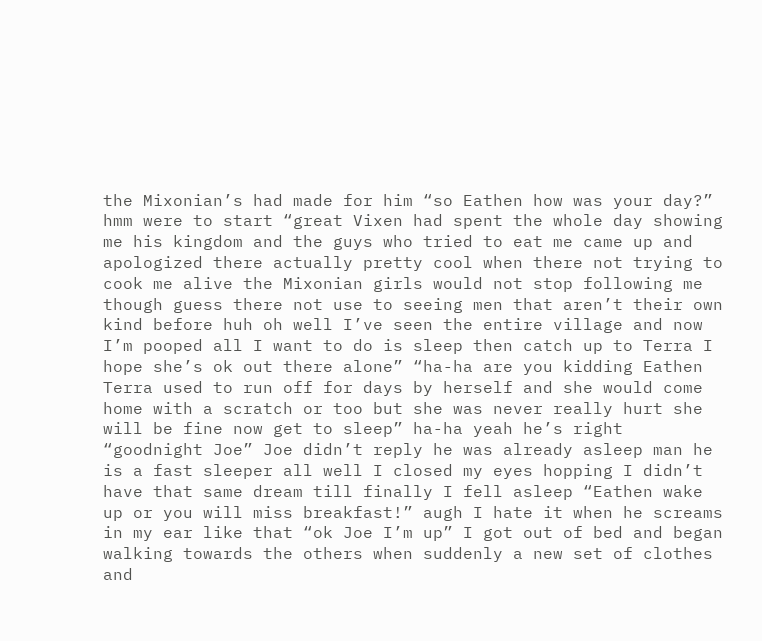the Mixonian’s had made for him “so Eathen how was your day?” hmm were to start “great Vixen had spent the whole day showing me his kingdom and the guys who tried to eat me came up and apologized there actually pretty cool when there not trying to cook me alive the Mixonian girls would not stop following me though guess there not use to seeing men that aren’t their own kind before huh oh well I’ve seen the entire village and now I’m pooped all I want to do is sleep then catch up to Terra I hope she’s ok out there alone” “ha-ha are you kidding Eathen Terra used to run off for days by herself and she would come home with a scratch or too but she was never really hurt she will be fine now get to sleep” ha-ha yeah he’s right “goodnight Joe” Joe didn’t reply he was already asleep man he is a fast sleeper all well I closed my eyes hopping I didn’t have that same dream till finally I fell asleep “Eathen wake up or you will miss breakfast!” augh I hate it when he screams in my ear like that “ok Joe I’m up” I got out of bed and began walking towards the others when suddenly a new set of clothes and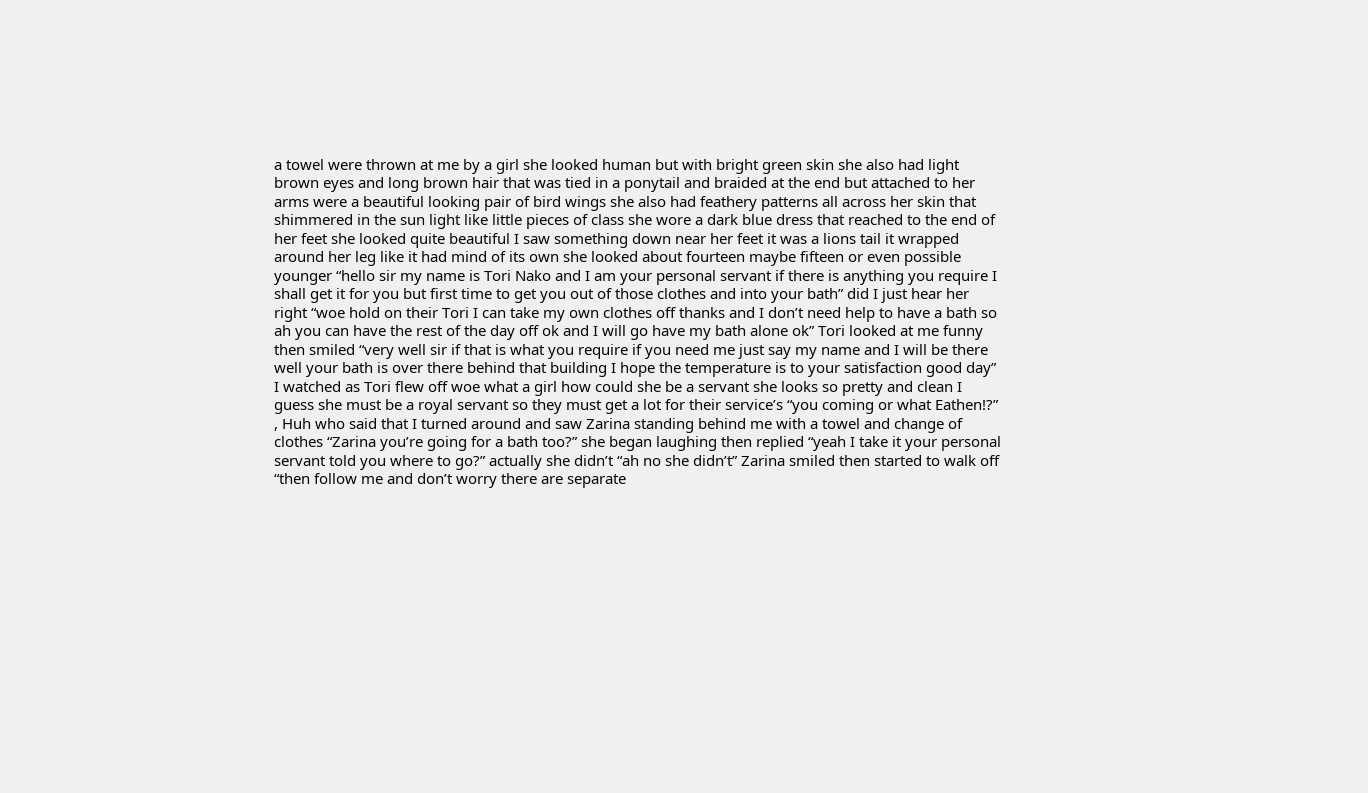a towel were thrown at me by a girl she looked human but with bright green skin she also had light brown eyes and long brown hair that was tied in a ponytail and braided at the end but attached to her arms were a beautiful looking pair of bird wings she also had feathery patterns all across her skin that shimmered in the sun light like little pieces of class she wore a dark blue dress that reached to the end of her feet she looked quite beautiful I saw something down near her feet it was a lions tail it wrapped around her leg like it had mind of its own she looked about fourteen maybe fifteen or even possible younger “hello sir my name is Tori Nako and I am your personal servant if there is anything you require I shall get it for you but first time to get you out of those clothes and into your bath” did I just hear her right “woe hold on their Tori I can take my own clothes off thanks and I don’t need help to have a bath so ah you can have the rest of the day off ok and I will go have my bath alone ok” Tori looked at me funny then smiled “very well sir if that is what you require if you need me just say my name and I will be there well your bath is over there behind that building I hope the temperature is to your satisfaction good day” I watched as Tori flew off woe what a girl how could she be a servant she looks so pretty and clean I guess she must be a royal servant so they must get a lot for their service’s “you coming or what Eathen!?” , Huh who said that I turned around and saw Zarina standing behind me with a towel and change of clothes “Zarina you’re going for a bath too?” she began laughing then replied “yeah I take it your personal servant told you where to go?” actually she didn’t “ah no she didn’t” Zarina smiled then started to walk off “then follow me and don’t worry there are separate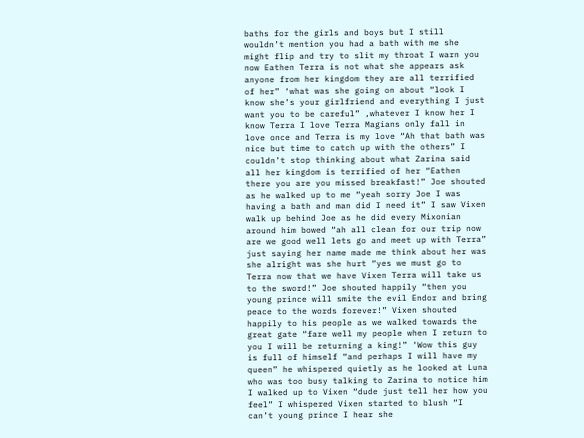baths for the girls and boys but I still wouldn’t mention you had a bath with me she might flip and try to slit my throat I warn you now Eathen Terra is not what she appears ask anyone from her kingdom they are all terrified of her” ‘what was she going on about “look I know she’s your girlfriend and everything I just want you to be careful” ,whatever I know her I know Terra I love Terra Magians only fall in love once and Terra is my love “Ah that bath was nice but time to catch up with the others” I couldn’t stop thinking about what Zarina said all her kingdom is terrified of her “Eathen there you are you missed breakfast!” Joe shouted as he walked up to me “yeah sorry Joe I was having a bath and man did I need it” I saw Vixen walk up behind Joe as he did every Mixonian around him bowed “ah all clean for our trip now are we good well lets go and meet up with Terra” just saying her name made me think about her was she alright was she hurt “yes we must go to Terra now that we have Vixen Terra will take us to the sword!” Joe shouted happily “then you young prince will smite the evil Endor and bring peace to the words forever!” Vixen shouted happily to his people as we walked towards the great gate “fare well my people when I return to you I will be returning a king!” ‘Wow this guy is full of himself “and perhaps I will have my queen” he whispered quietly as he looked at Luna who was too busy talking to Zarina to notice him I walked up to Vixen “dude just tell her how you feel” I whispered Vixen started to blush “I can’t young prince I hear she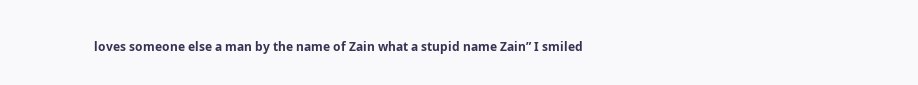loves someone else a man by the name of Zain what a stupid name Zain” I smiled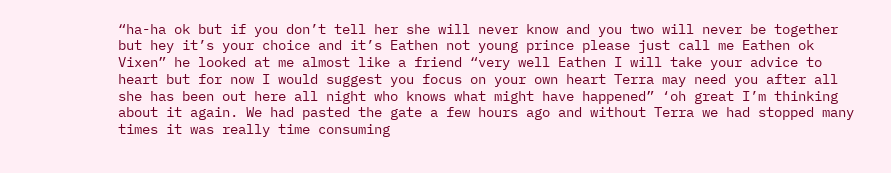“ha-ha ok but if you don’t tell her she will never know and you two will never be together but hey it’s your choice and it’s Eathen not young prince please just call me Eathen ok Vixen” he looked at me almost like a friend “very well Eathen I will take your advice to heart but for now I would suggest you focus on your own heart Terra may need you after all she has been out here all night who knows what might have happened” ‘oh great I’m thinking about it again. We had pasted the gate a few hours ago and without Terra we had stopped many times it was really time consuming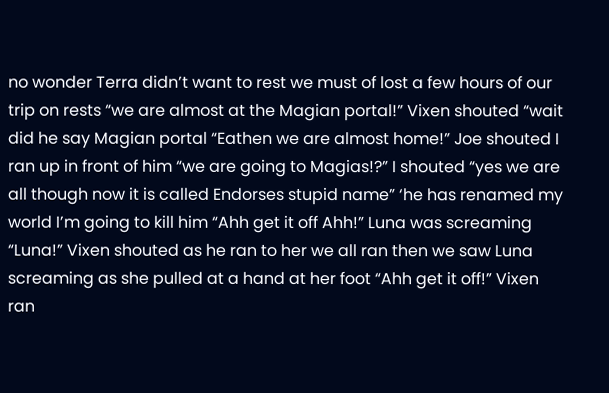no wonder Terra didn’t want to rest we must of lost a few hours of our trip on rests “we are almost at the Magian portal!” Vixen shouted “wait did he say Magian portal “Eathen we are almost home!” Joe shouted I ran up in front of him “we are going to Magias!?” I shouted “yes we are all though now it is called Endorses stupid name” ‘he has renamed my world I’m going to kill him “Ahh get it off Ahh!” Luna was screaming “Luna!” Vixen shouted as he ran to her we all ran then we saw Luna screaming as she pulled at a hand at her foot “Ahh get it off!” Vixen ran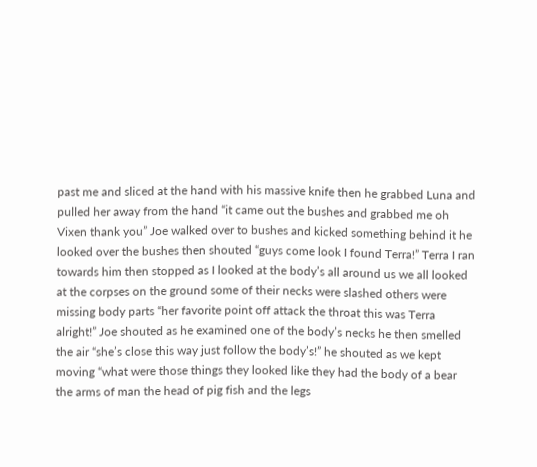past me and sliced at the hand with his massive knife then he grabbed Luna and pulled her away from the hand “it came out the bushes and grabbed me oh Vixen thank you” Joe walked over to bushes and kicked something behind it he looked over the bushes then shouted “guys come look I found Terra!” Terra I ran towards him then stopped as I looked at the body’s all around us we all looked at the corpses on the ground some of their necks were slashed others were missing body parts “her favorite point off attack the throat this was Terra alright!” Joe shouted as he examined one of the body’s necks he then smelled the air “she’s close this way just follow the body’s!” he shouted as we kept moving “what were those things they looked like they had the body of a bear the arms of man the head of pig fish and the legs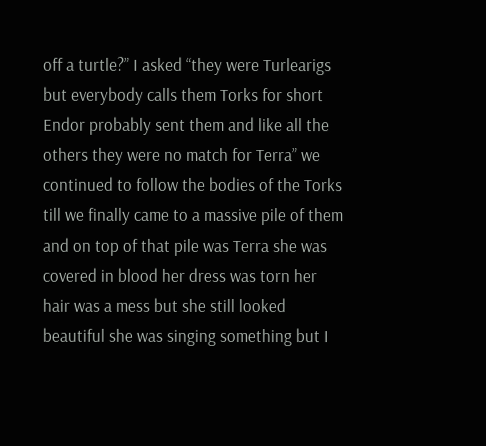off a turtle?” I asked “they were Turlearigs but everybody calls them Torks for short Endor probably sent them and like all the others they were no match for Terra” we continued to follow the bodies of the Torks till we finally came to a massive pile of them and on top of that pile was Terra she was covered in blood her dress was torn her hair was a mess but she still looked beautiful she was singing something but I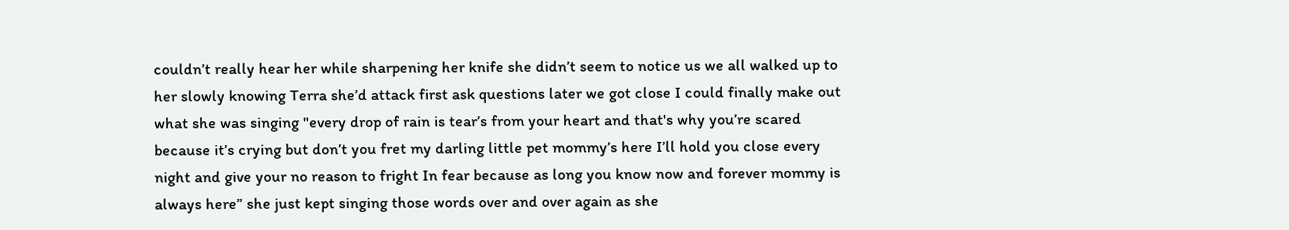couldn’t really hear her while sharpening her knife she didn’t seem to notice us we all walked up to her slowly knowing Terra she’d attack first ask questions later we got close I could finally make out what she was singing "every drop of rain is tear’s from your heart and that's why you’re scared because it’s crying but don’t you fret my darling little pet mommy’s here I’ll hold you close every night and give your no reason to fright In fear because as long you know now and forever mommy is always here” she just kept singing those words over and over again as she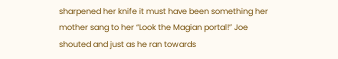sharpened her knife it must have been something her mother sang to her “Look the Magian portal!” Joe shouted and just as he ran towards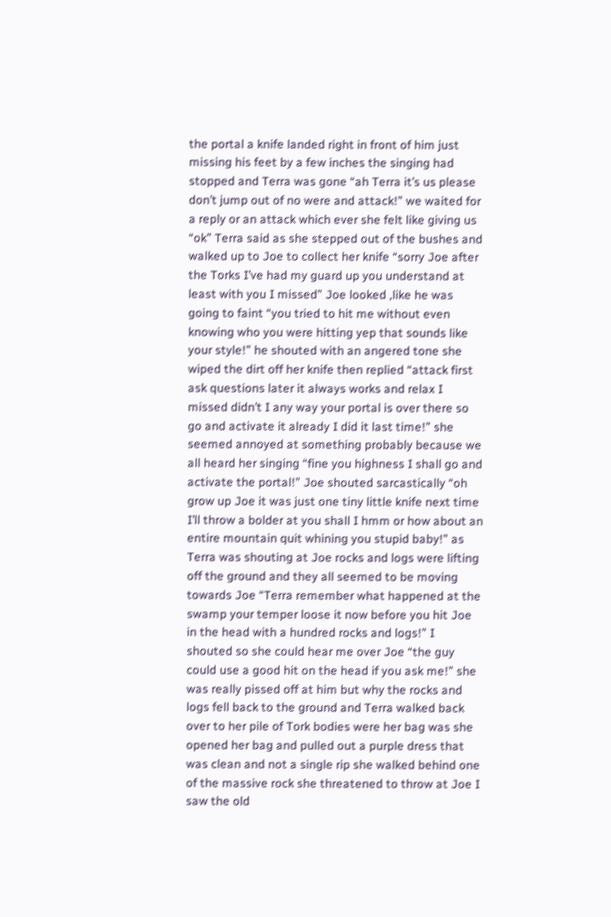the portal a knife landed right in front of him just missing his feet by a few inches the singing had stopped and Terra was gone “ah Terra it’s us please don’t jump out of no were and attack!” we waited for a reply or an attack which ever she felt like giving us “ok” Terra said as she stepped out of the bushes and walked up to Joe to collect her knife “sorry Joe after the Torks I’ve had my guard up you understand at least with you I missed” Joe looked ,like he was going to faint “you tried to hit me without even knowing who you were hitting yep that sounds like your style!” he shouted with an angered tone she wiped the dirt off her knife then replied “attack first ask questions later it always works and relax I missed didn’t I any way your portal is over there so go and activate it already I did it last time!” she seemed annoyed at something probably because we all heard her singing “fine you highness I shall go and activate the portal!” Joe shouted sarcastically “oh grow up Joe it was just one tiny little knife next time I’ll throw a bolder at you shall I hmm or how about an entire mountain quit whining you stupid baby!” as Terra was shouting at Joe rocks and logs were lifting off the ground and they all seemed to be moving towards Joe “Terra remember what happened at the swamp your temper loose it now before you hit Joe in the head with a hundred rocks and logs!” I shouted so she could hear me over Joe “the guy could use a good hit on the head if you ask me!” she was really pissed off at him but why the rocks and logs fell back to the ground and Terra walked back over to her pile of Tork bodies were her bag was she opened her bag and pulled out a purple dress that was clean and not a single rip she walked behind one of the massive rock she threatened to throw at Joe I saw the old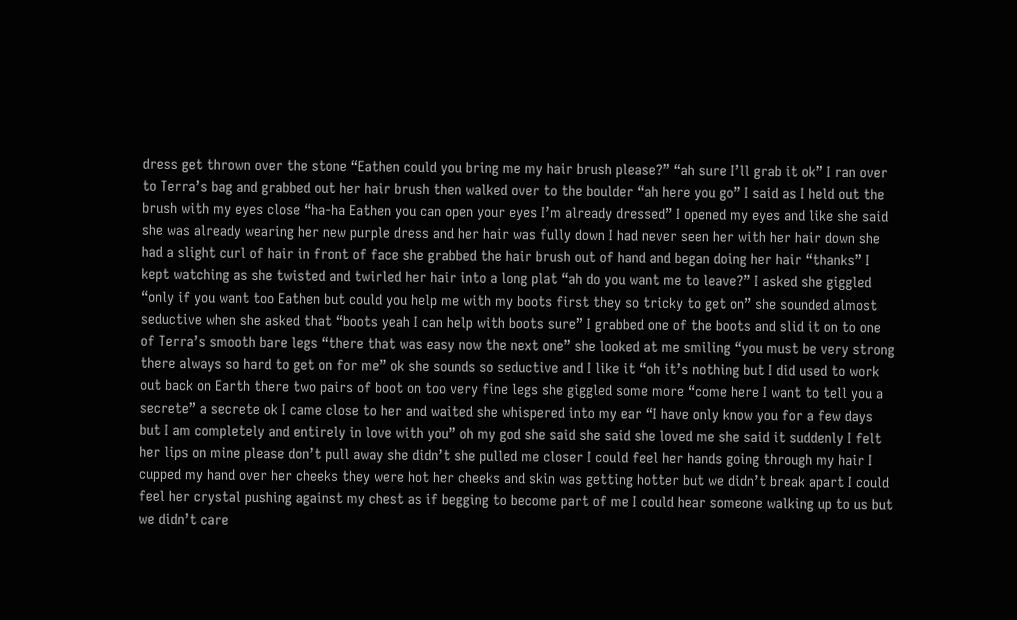dress get thrown over the stone “Eathen could you bring me my hair brush please?” “ah sure I’ll grab it ok” I ran over to Terra’s bag and grabbed out her hair brush then walked over to the boulder “ah here you go” I said as I held out the brush with my eyes close “ha-ha Eathen you can open your eyes I’m already dressed” I opened my eyes and like she said she was already wearing her new purple dress and her hair was fully down I had never seen her with her hair down she had a slight curl of hair in front of face she grabbed the hair brush out of hand and began doing her hair “thanks” I kept watching as she twisted and twirled her hair into a long plat “ah do you want me to leave?” I asked she giggled “only if you want too Eathen but could you help me with my boots first they so tricky to get on” she sounded almost seductive when she asked that “boots yeah I can help with boots sure” I grabbed one of the boots and slid it on to one of Terra’s smooth bare legs “there that was easy now the next one” she looked at me smiling “you must be very strong there always so hard to get on for me” ok she sounds so seductive and I like it “oh it’s nothing but I did used to work out back on Earth there two pairs of boot on too very fine legs she giggled some more “come here I want to tell you a secrete” a secrete ok I came close to her and waited she whispered into my ear “I have only know you for a few days but I am completely and entirely in love with you” oh my god she said she said she loved me she said it suddenly I felt her lips on mine please don’t pull away she didn’t she pulled me closer I could feel her hands going through my hair I cupped my hand over her cheeks they were hot her cheeks and skin was getting hotter but we didn’t break apart I could feel her crystal pushing against my chest as if begging to become part of me I could hear someone walking up to us but we didn’t care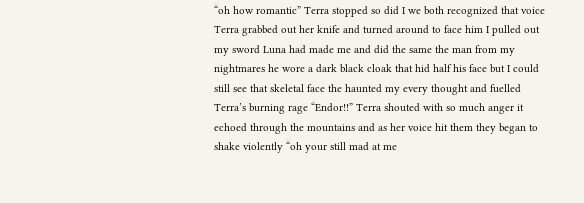“oh how romantic” Terra stopped so did I we both recognized that voice Terra grabbed out her knife and turned around to face him I pulled out my sword Luna had made me and did the same the man from my nightmares he wore a dark black cloak that hid half his face but I could still see that skeletal face the haunted my every thought and fuelled Terra’s burning rage “Endor!!” Terra shouted with so much anger it echoed through the mountains and as her voice hit them they began to shake violently “oh your still mad at me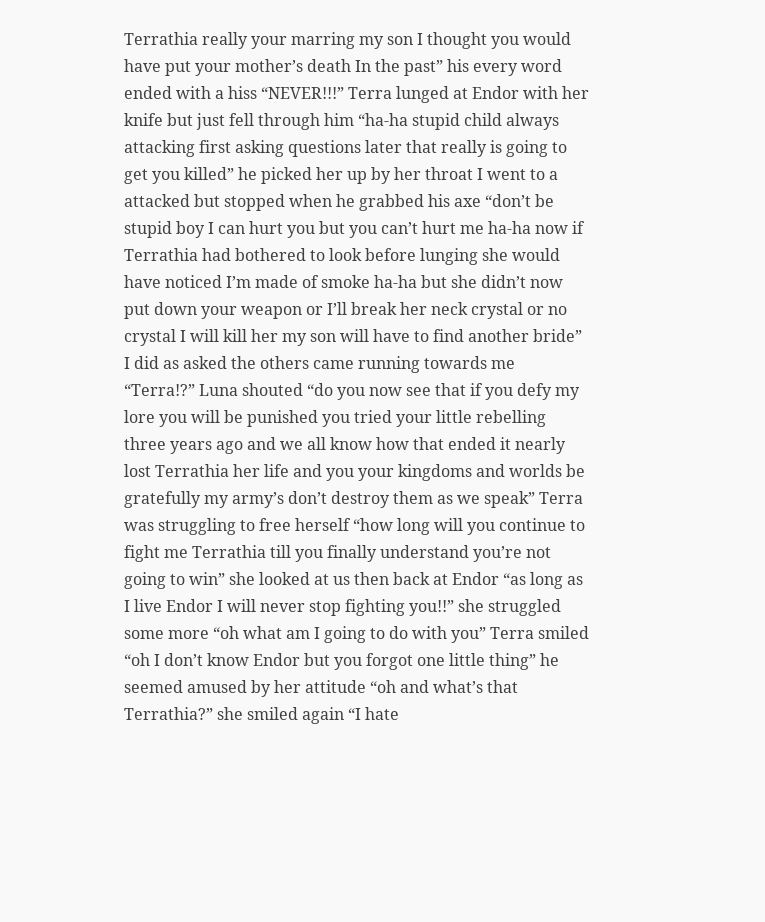Terrathia really your marring my son I thought you would have put your mother’s death In the past” his every word ended with a hiss “NEVER!!!” Terra lunged at Endor with her knife but just fell through him “ha-ha stupid child always attacking first asking questions later that really is going to get you killed” he picked her up by her throat I went to a attacked but stopped when he grabbed his axe “don’t be stupid boy I can hurt you but you can’t hurt me ha-ha now if Terrathia had bothered to look before lunging she would have noticed I’m made of smoke ha-ha but she didn’t now put down your weapon or I’ll break her neck crystal or no crystal I will kill her my son will have to find another bride” I did as asked the others came running towards me “Terra!?” Luna shouted “do you now see that if you defy my lore you will be punished you tried your little rebelling three years ago and we all know how that ended it nearly lost Terrathia her life and you your kingdoms and worlds be gratefully my army’s don’t destroy them as we speak” Terra was struggling to free herself “how long will you continue to fight me Terrathia till you finally understand you’re not going to win” she looked at us then back at Endor “as long as I live Endor I will never stop fighting you!!” she struggled some more “oh what am I going to do with you” Terra smiled “oh I don’t know Endor but you forgot one little thing” he seemed amused by her attitude “oh and what’s that Terrathia?” she smiled again “I hate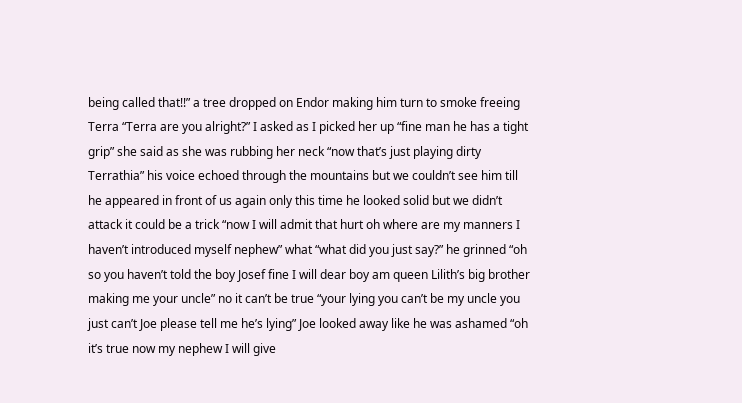being called that!!” a tree dropped on Endor making him turn to smoke freeing Terra “Terra are you alright?” I asked as I picked her up “fine man he has a tight grip” she said as she was rubbing her neck “now that’s just playing dirty Terrathia” his voice echoed through the mountains but we couldn’t see him till he appeared in front of us again only this time he looked solid but we didn’t attack it could be a trick “now I will admit that hurt oh where are my manners I haven’t introduced myself nephew” what “what did you just say?” he grinned “oh so you haven’t told the boy Josef fine I will dear boy am queen Lilith’s big brother making me your uncle” no it can’t be true “your lying you can’t be my uncle you just can’t Joe please tell me he’s lying” Joe looked away like he was ashamed “oh it’s true now my nephew I will give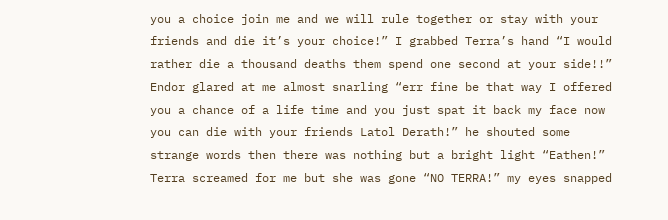you a choice join me and we will rule together or stay with your friends and die it’s your choice!” I grabbed Terra’s hand “I would rather die a thousand deaths them spend one second at your side!!” Endor glared at me almost snarling “err fine be that way I offered you a chance of a life time and you just spat it back my face now you can die with your friends Latol Derath!” he shouted some strange words then there was nothing but a bright light “Eathen!” Terra screamed for me but she was gone “NO TERRA!” my eyes snapped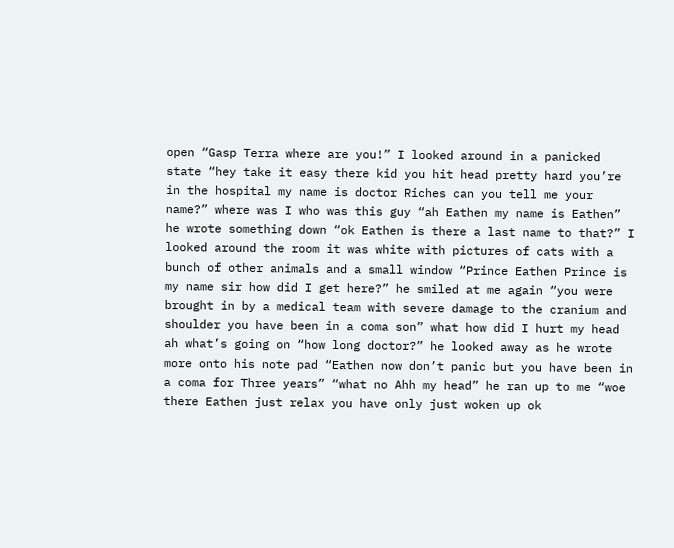open “Gasp Terra where are you!” I looked around in a panicked state “hey take it easy there kid you hit head pretty hard you’re in the hospital my name is doctor Riches can you tell me your name?” where was I who was this guy “ah Eathen my name is Eathen” he wrote something down “ok Eathen is there a last name to that?” I looked around the room it was white with pictures of cats with a bunch of other animals and a small window “Prince Eathen Prince is my name sir how did I get here?” he smiled at me again “you were brought in by a medical team with severe damage to the cranium and shoulder you have been in a coma son” what how did I hurt my head ah what’s going on “how long doctor?” he looked away as he wrote more onto his note pad “Eathen now don’t panic but you have been in a coma for Three years” “what no Ahh my head” he ran up to me “woe there Eathen just relax you have only just woken up ok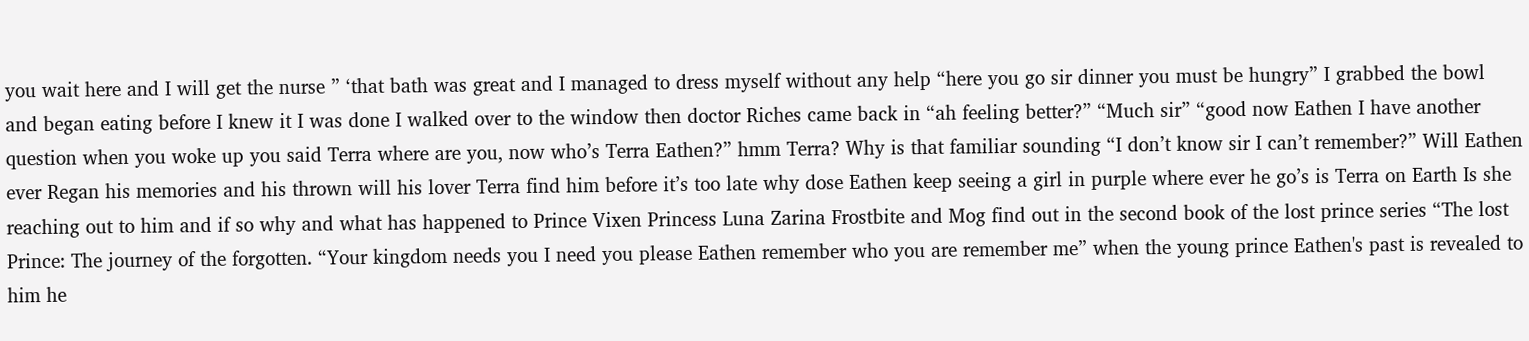you wait here and I will get the nurse ” ‘that bath was great and I managed to dress myself without any help “here you go sir dinner you must be hungry” I grabbed the bowl and began eating before I knew it I was done I walked over to the window then doctor Riches came back in “ah feeling better?” “Much sir” “good now Eathen I have another question when you woke up you said Terra where are you, now who’s Terra Eathen?” hmm Terra? Why is that familiar sounding “I don’t know sir I can’t remember?” Will Eathen ever Regan his memories and his thrown will his lover Terra find him before it’s too late why dose Eathen keep seeing a girl in purple where ever he go’s is Terra on Earth Is she reaching out to him and if so why and what has happened to Prince Vixen Princess Luna Zarina Frostbite and Mog find out in the second book of the lost prince series “The lost Prince: The journey of the forgotten. “Your kingdom needs you I need you please Eathen remember who you are remember me” when the young prince Eathen's past is revealed to him he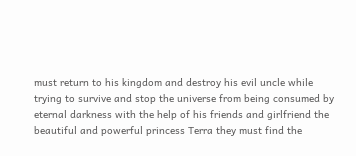must return to his kingdom and destroy his evil uncle while trying to survive and stop the universe from being consumed by eternal darkness with the help of his friends and girlfriend the beautiful and powerful princess Terra they must find the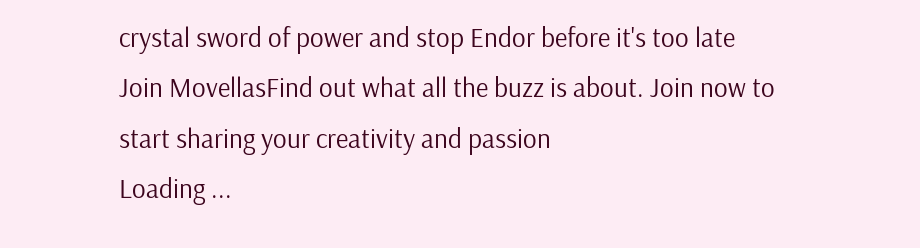crystal sword of power and stop Endor before it's too late
Join MovellasFind out what all the buzz is about. Join now to start sharing your creativity and passion
Loading ...